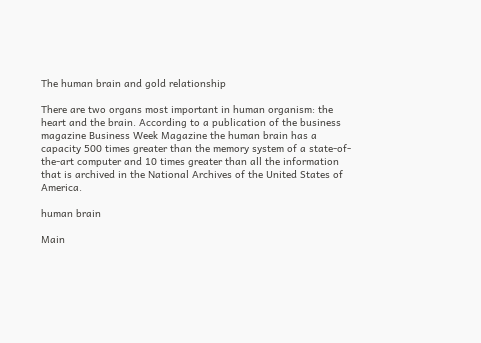The human brain and gold relationship

There are two organs most important in human organism: the heart and the brain. According to a publication of the business magazine Business Week Magazine the human brain has a capacity 500 times greater than the memory system of a state-of-the-art computer and 10 times greater than all the information that is archived in the National Archives of the United States of America.

human brain

Main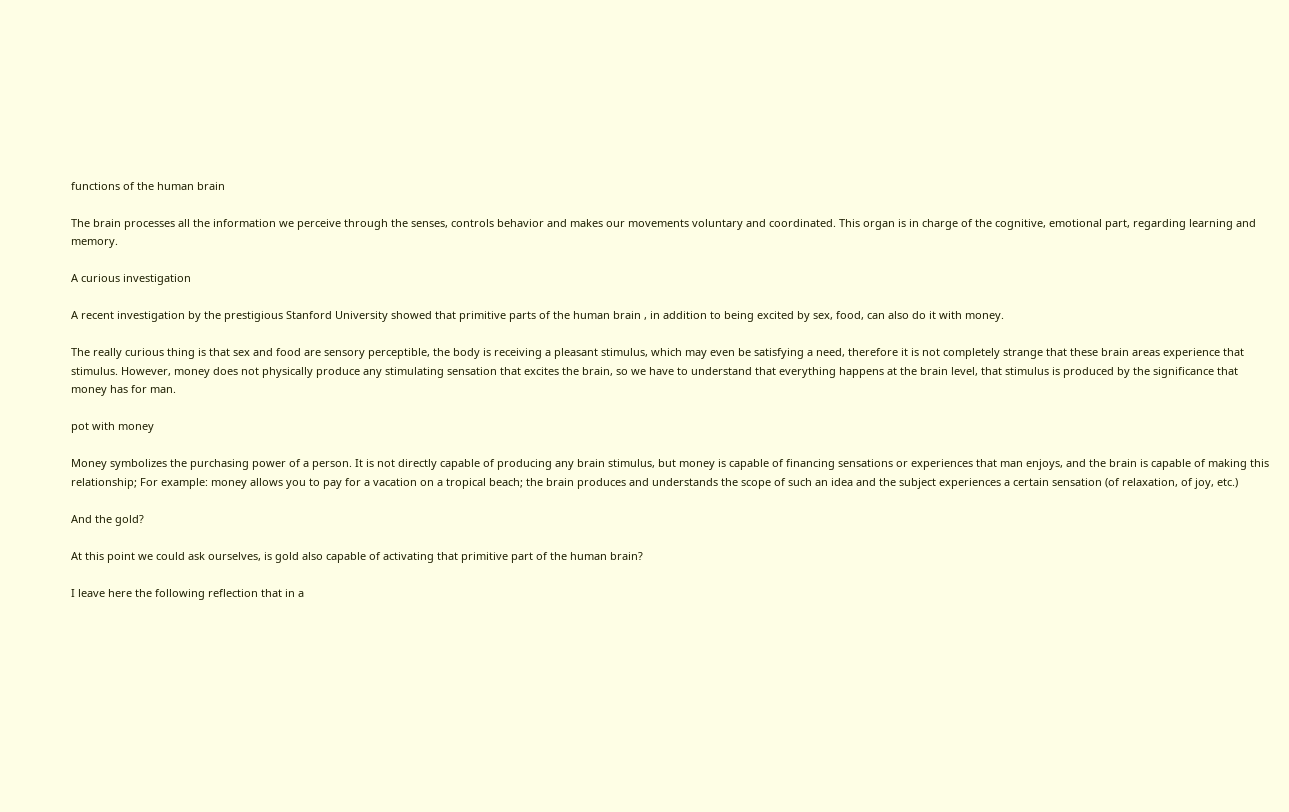functions of the human brain

The brain processes all the information we perceive through the senses, controls behavior and makes our movements voluntary and coordinated. This organ is in charge of the cognitive, emotional part, regarding learning and memory.

A curious investigation

A recent investigation by the prestigious Stanford University showed that primitive parts of the human brain , in addition to being excited by sex, food, can also do it with money.

The really curious thing is that sex and food are sensory perceptible, the body is receiving a pleasant stimulus, which may even be satisfying a need, therefore it is not completely strange that these brain areas experience that stimulus. However, money does not physically produce any stimulating sensation that excites the brain, so we have to understand that everything happens at the brain level, that stimulus is produced by the significance that money has for man.

pot with money

Money symbolizes the purchasing power of a person. It is not directly capable of producing any brain stimulus, but money is capable of financing sensations or experiences that man enjoys, and the brain is capable of making this relationship; For example: money allows you to pay for a vacation on a tropical beach; the brain produces and understands the scope of such an idea and the subject experiences a certain sensation (of relaxation, of joy, etc.)

And the gold?

At this point we could ask ourselves, is gold also capable of activating that primitive part of the human brain?

I leave here the following reflection that in a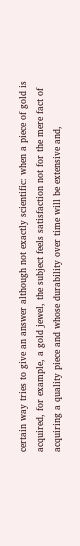certain way tries to give an answer although not exactly scientific: when a piece of gold is acquired, for example, a gold jewel, the subject feels satisfaction not for the mere fact of acquiring a quality piece and whose durability over time will be extensive and,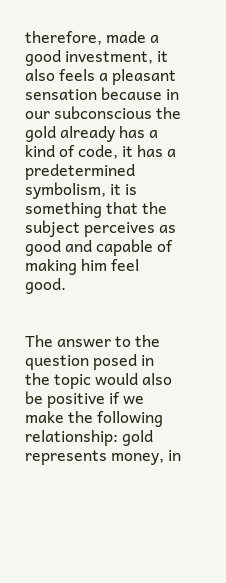therefore, made a good investment, it also feels a pleasant sensation because in our subconscious the gold already has a kind of code, it has a predetermined symbolism, it is something that the subject perceives as good and capable of making him feel good.


The answer to the question posed in the topic would also be positive if we make the following relationship: gold represents money, in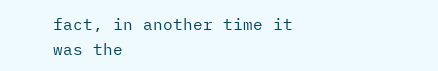fact, in another time it was the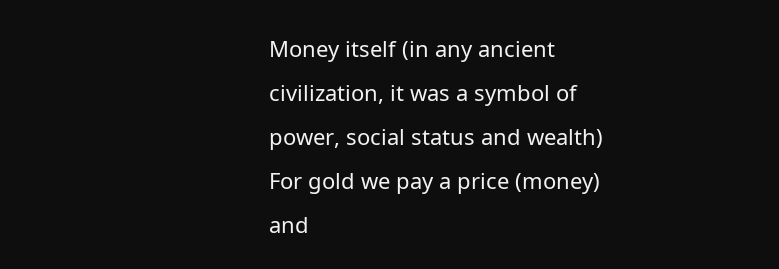Money itself (in any ancient civilization, it was a symbol of power, social status and wealth) For gold we pay a price (money) and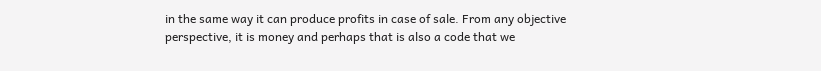in the same way it can produce profits in case of sale. From any objective perspective, it is money and perhaps that is also a code that we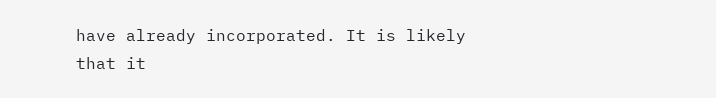have already incorporated. It is likely that it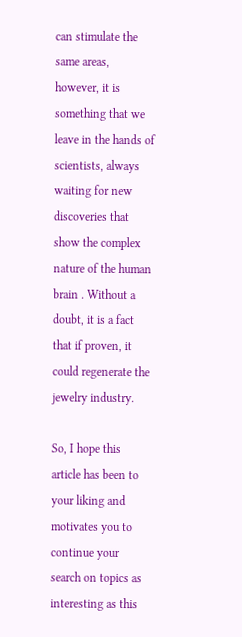can stimulate the same areas, however, it is something that we leave in the hands of scientists, always waiting for new discoveries that show the complex nature of the human brain . Without a doubt, it is a fact that if proven, it could regenerate the jewelry industry.

So, I hope this article has been to your liking and motivates you to continue your search on topics as interesting as this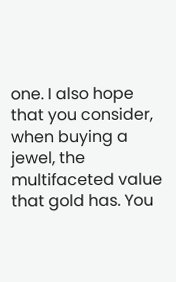one. I also hope that you consider, when buying a jewel, the multifaceted value that gold has. You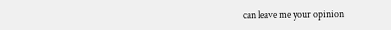can leave me your opinion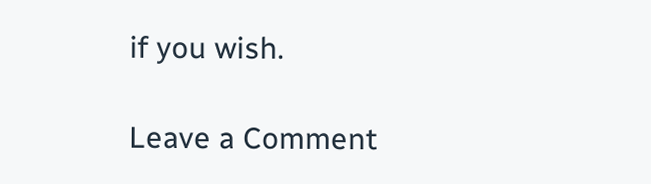if you wish.

Leave a Comment